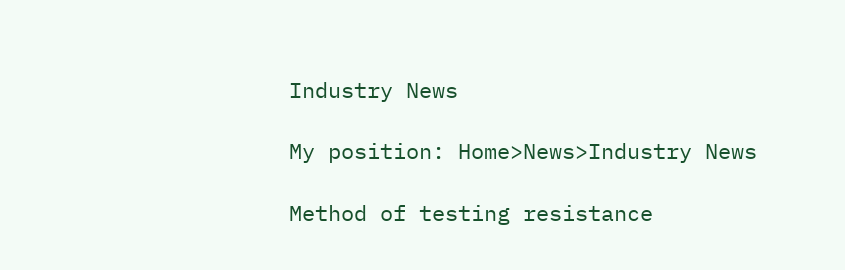Industry News

My position: Home>News>Industry News

Method of testing resistance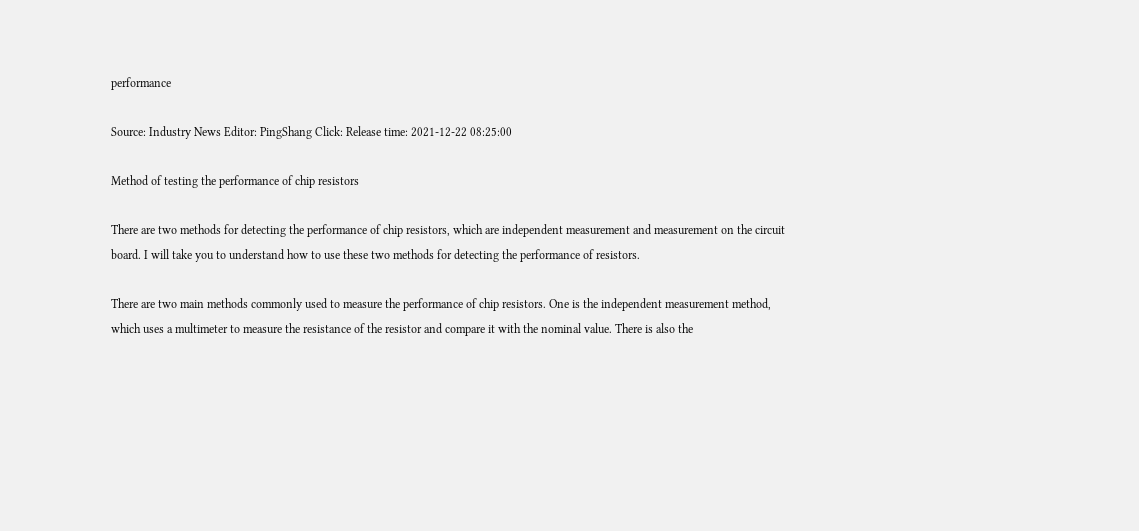performance

Source: Industry News Editor: PingShang Click: Release time: 2021-12-22 08:25:00

Method of testing the performance of chip resistors

There are two methods for detecting the performance of chip resistors, which are independent measurement and measurement on the circuit board. I will take you to understand how to use these two methods for detecting the performance of resistors.

There are two main methods commonly used to measure the performance of chip resistors. One is the independent measurement method, which uses a multimeter to measure the resistance of the resistor and compare it with the nominal value. There is also the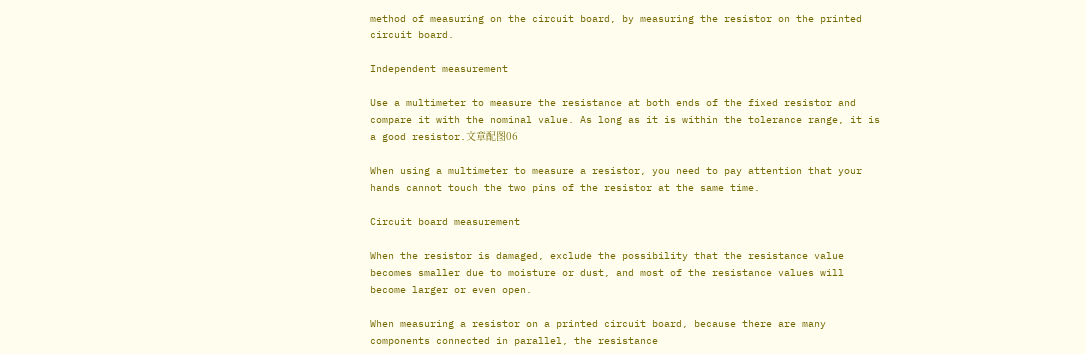method of measuring on the circuit board, by measuring the resistor on the printed circuit board.

Independent measurement

Use a multimeter to measure the resistance at both ends of the fixed resistor and compare it with the nominal value. As long as it is within the tolerance range, it is a good resistor.文章配图06

When using a multimeter to measure a resistor, you need to pay attention that your hands cannot touch the two pins of the resistor at the same time.

Circuit board measurement

When the resistor is damaged, exclude the possibility that the resistance value becomes smaller due to moisture or dust, and most of the resistance values will become larger or even open.

When measuring a resistor on a printed circuit board, because there are many components connected in parallel, the resistance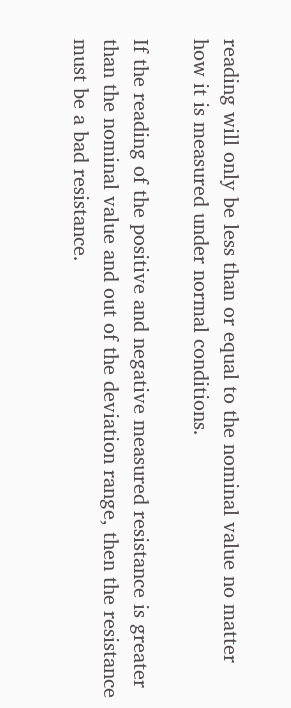reading will only be less than or equal to the nominal value no matter how it is measured under normal conditions.

If the reading of the positive and negative measured resistance is greater than the nominal value and out of the deviation range, then the resistance must be a bad resistance.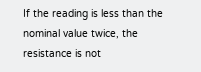If the reading is less than the nominal value twice, the resistance is not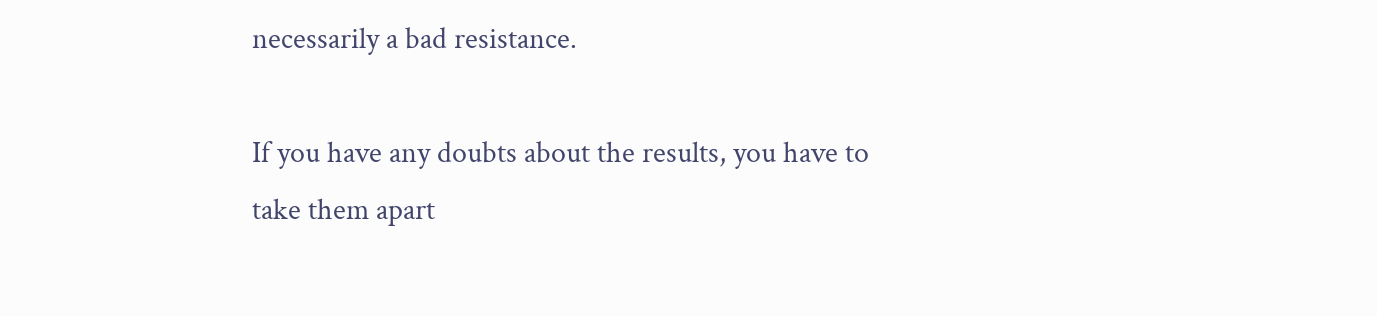necessarily a bad resistance.

If you have any doubts about the results, you have to take them apart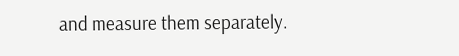and measure them separately.